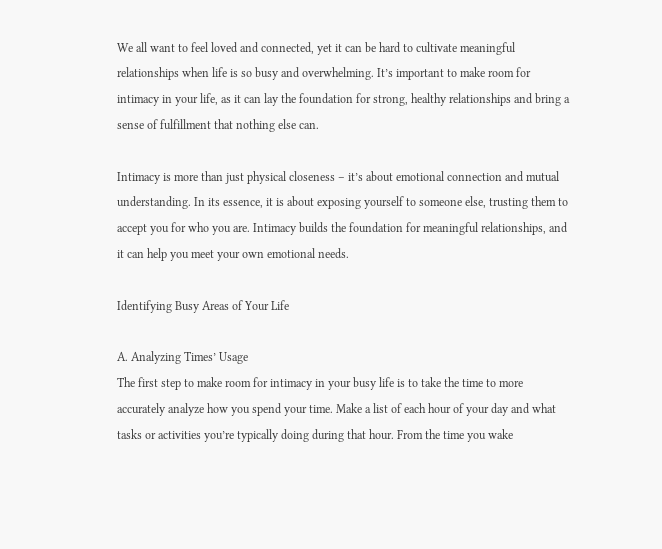We all want to feel loved and connected, yet it can be hard to cultivate meaningful relationships when life is so busy and overwhelming. It’s important to make room for intimacy in your life, as it can lay the foundation for strong, healthy relationships and bring a sense of fulfillment that nothing else can.

Intimacy is more than just physical closeness – it’s about emotional connection and mutual understanding. In its essence, it is about exposing yourself to someone else, trusting them to accept you for who you are. Intimacy builds the foundation for meaningful relationships, and it can help you meet your own emotional needs.

Identifying Busy Areas of Your Life

A. Analyzing Times’ Usage
The first step to make room for intimacy in your busy life is to take the time to more accurately analyze how you spend your time. Make a list of each hour of your day and what tasks or activities you’re typically doing during that hour. From the time you wake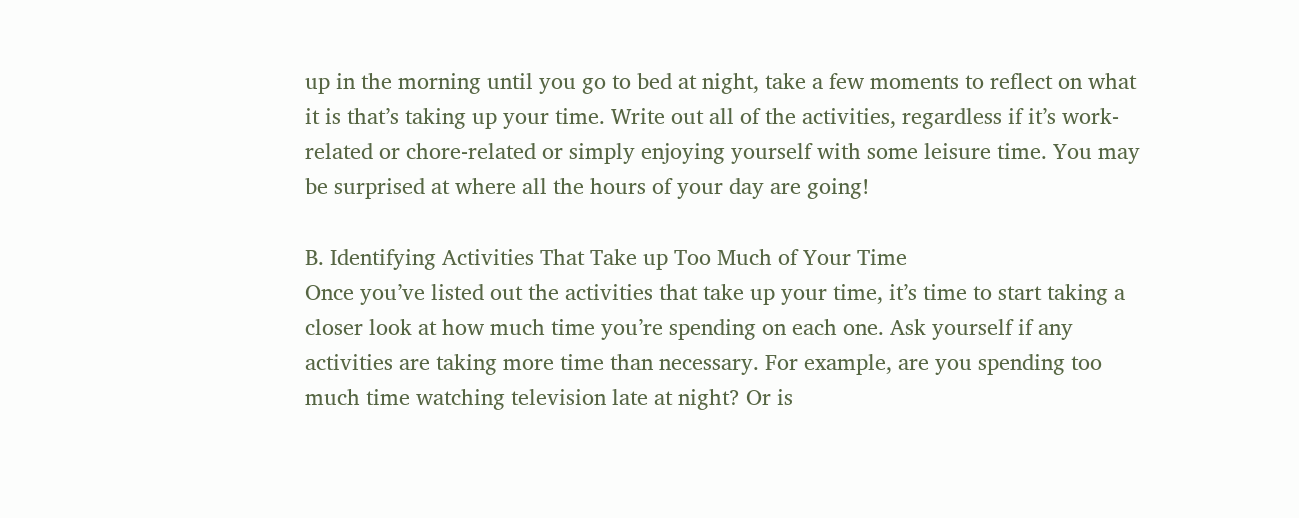up in the morning until you go to bed at night, take a few moments to reflect on what it is that’s taking up your time. Write out all of the activities, regardless if it’s work-related or chore-related or simply enjoying yourself with some leisure time. You may be surprised at where all the hours of your day are going!

B. Identifying Activities That Take up Too Much of Your Time
Once you’ve listed out the activities that take up your time, it’s time to start taking a closer look at how much time you’re spending on each one. Ask yourself if any activities are taking more time than necessary. For example, are you spending too much time watching television late at night? Or is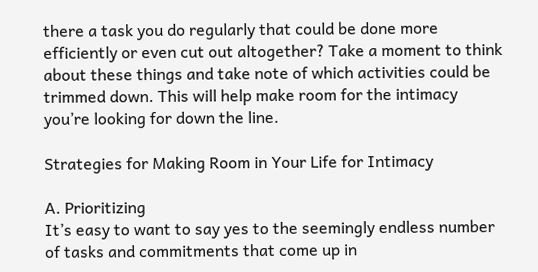there a task you do regularly that could be done more efficiently or even cut out altogether? Take a moment to think about these things and take note of which activities could be trimmed down. This will help make room for the intimacy you’re looking for down the line.

Strategies for Making Room in Your Life for Intimacy

A. Prioritizing
It’s easy to want to say yes to the seemingly endless number of tasks and commitments that come up in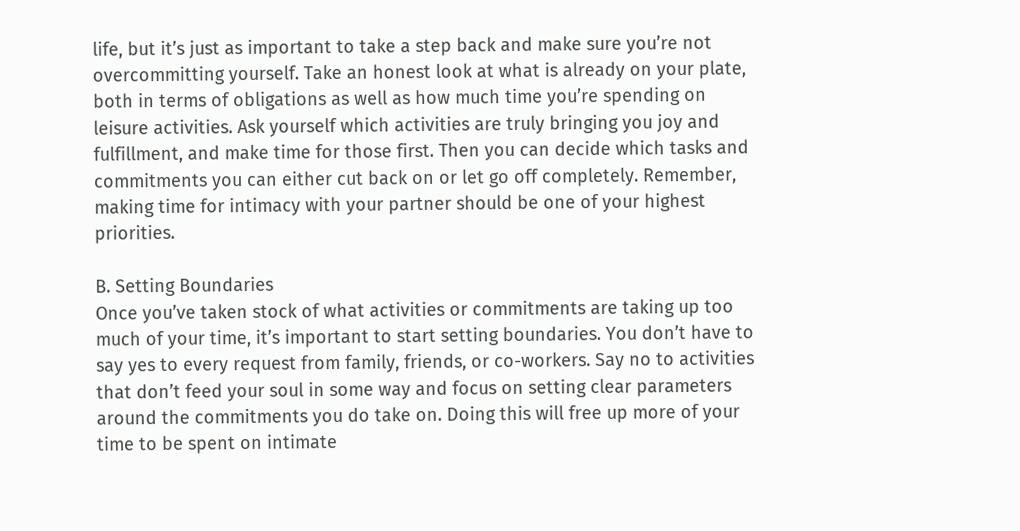life, but it’s just as important to take a step back and make sure you’re not overcommitting yourself. Take an honest look at what is already on your plate, both in terms of obligations as well as how much time you’re spending on leisure activities. Ask yourself which activities are truly bringing you joy and fulfillment, and make time for those first. Then you can decide which tasks and commitments you can either cut back on or let go off completely. Remember, making time for intimacy with your partner should be one of your highest priorities.

B. Setting Boundaries
Once you’ve taken stock of what activities or commitments are taking up too much of your time, it’s important to start setting boundaries. You don’t have to say yes to every request from family, friends, or co-workers. Say no to activities that don’t feed your soul in some way and focus on setting clear parameters around the commitments you do take on. Doing this will free up more of your time to be spent on intimate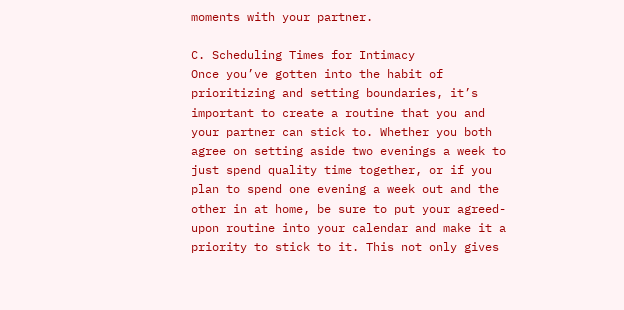moments with your partner.

C. Scheduling Times for Intimacy
Once you’ve gotten into the habit of prioritizing and setting boundaries, it’s important to create a routine that you and your partner can stick to. Whether you both agree on setting aside two evenings a week to just spend quality time together, or if you plan to spend one evening a week out and the other in at home, be sure to put your agreed-upon routine into your calendar and make it a priority to stick to it. This not only gives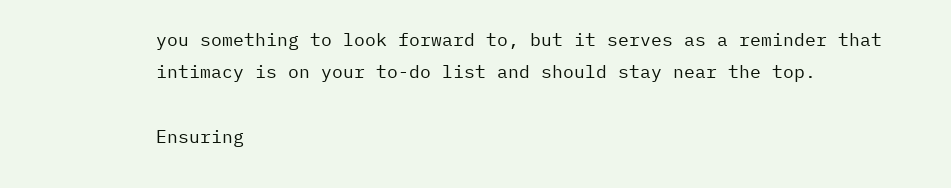you something to look forward to, but it serves as a reminder that intimacy is on your to-do list and should stay near the top.

Ensuring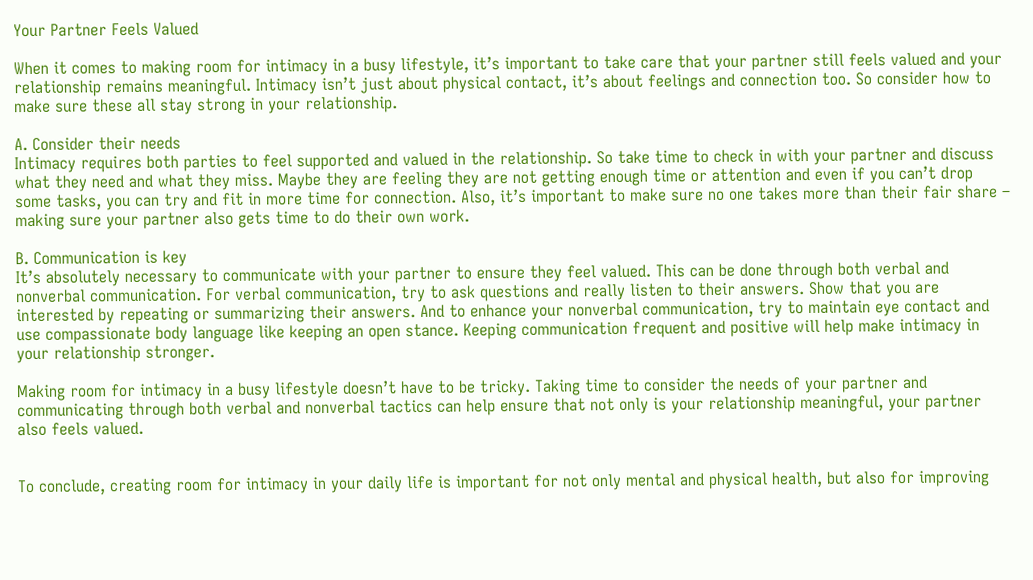Your Partner Feels Valued

When it comes to making room for intimacy in a busy lifestyle, it’s important to take care that your partner still feels valued and your relationship remains meaningful. Intimacy isn’t just about physical contact, it’s about feelings and connection too. So consider how to make sure these all stay strong in your relationship.

A. Consider their needs
Intimacy requires both parties to feel supported and valued in the relationship. So take time to check in with your partner and discuss what they need and what they miss. Maybe they are feeling they are not getting enough time or attention and even if you can’t drop some tasks, you can try and fit in more time for connection. Also, it’s important to make sure no one takes more than their fair share – making sure your partner also gets time to do their own work.

B. Communication is key
It’s absolutely necessary to communicate with your partner to ensure they feel valued. This can be done through both verbal and nonverbal communication. For verbal communication, try to ask questions and really listen to their answers. Show that you are interested by repeating or summarizing their answers. And to enhance your nonverbal communication, try to maintain eye contact and use compassionate body language like keeping an open stance. Keeping communication frequent and positive will help make intimacy in your relationship stronger.

Making room for intimacy in a busy lifestyle doesn’t have to be tricky. Taking time to consider the needs of your partner and communicating through both verbal and nonverbal tactics can help ensure that not only is your relationship meaningful, your partner also feels valued.


To conclude, creating room for intimacy in your daily life is important for not only mental and physical health, but also for improving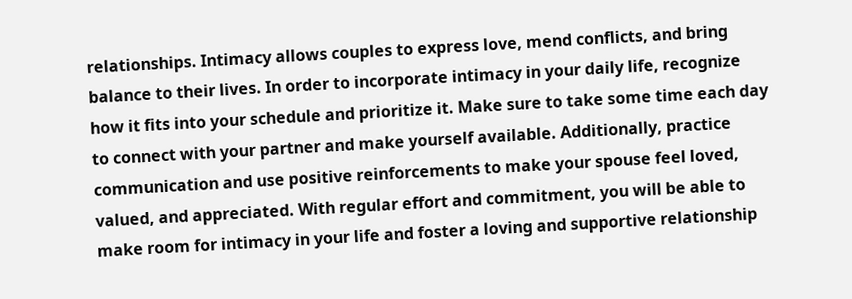relationships. Intimacy allows couples to express love, mend conflicts, and bring balance to their lives. In order to incorporate intimacy in your daily life, recognize how it fits into your schedule and prioritize it. Make sure to take some time each day to connect with your partner and make yourself available. Additionally, practice communication and use positive reinforcements to make your spouse feel loved, valued, and appreciated. With regular effort and commitment, you will be able to make room for intimacy in your life and foster a loving and supportive relationship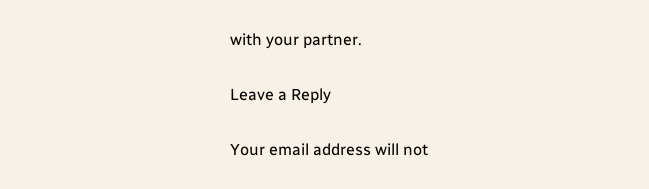with your partner.

Leave a Reply

Your email address will not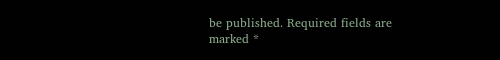be published. Required fields are marked *